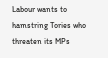Labour wants to hamstring Tories who threaten its MPs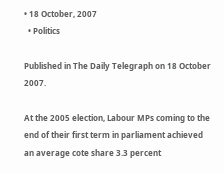• 18 October, 2007
  • Politics

Published in The Daily Telegraph on 18 October 2007.

At the 2005 election, Labour MPs coming to the end of their first term in parliament achieved an average cote share 3.3 percent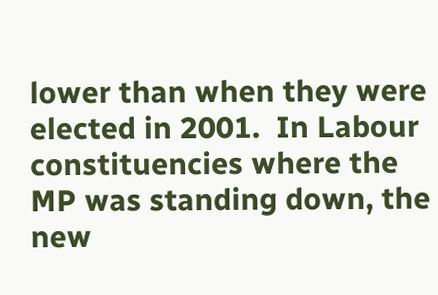lower than when they were elected in 2001.  In Labour constituencies where the MP was standing down, the new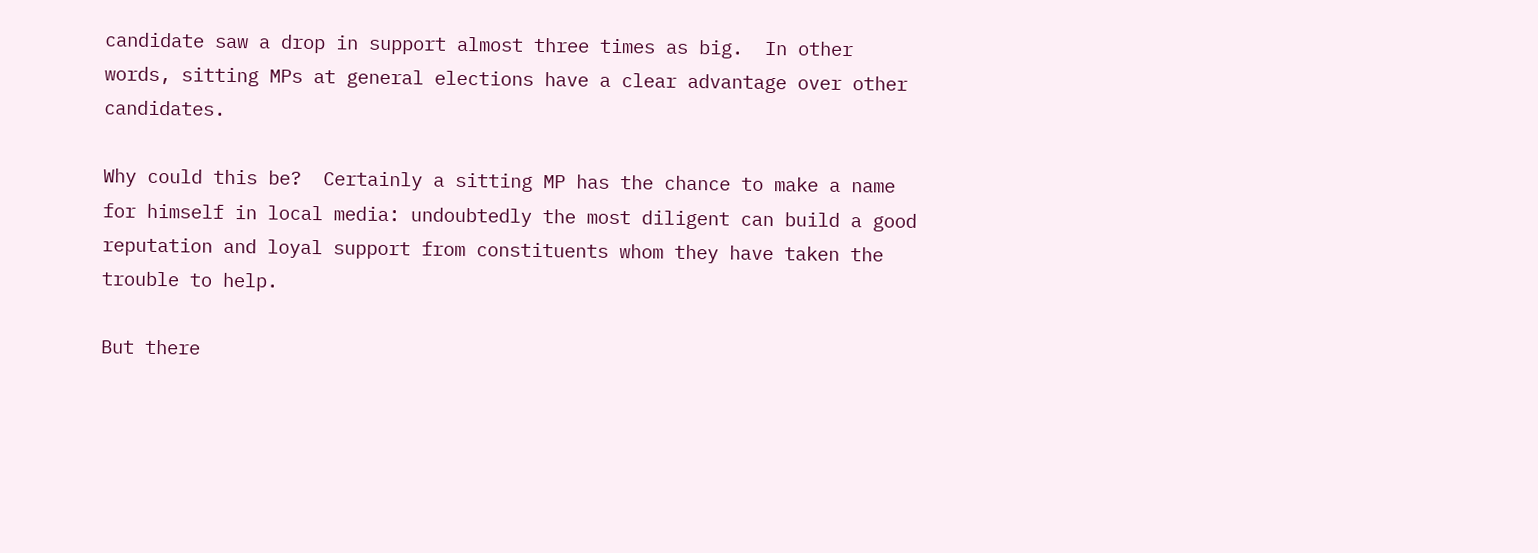candidate saw a drop in support almost three times as big.  In other words, sitting MPs at general elections have a clear advantage over other candidates.

Why could this be?  Certainly a sitting MP has the chance to make a name for himself in local media: undoubtedly the most diligent can build a good reputation and loyal support from constituents whom they have taken the trouble to help.

But there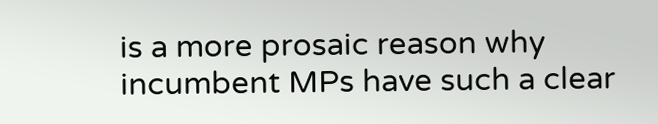is a more prosaic reason why incumbent MPs have such a clear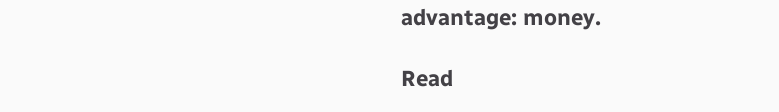advantage: money.

Read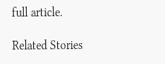full article.

Related Stories